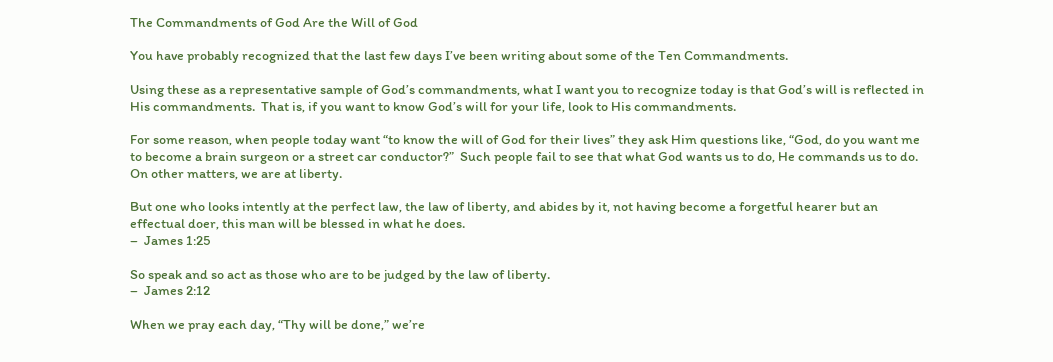The Commandments of God Are the Will of God

You have probably recognized that the last few days I’ve been writing about some of the Ten Commandments.

Using these as a representative sample of God’s commandments, what I want you to recognize today is that God’s will is reflected in His commandments.  That is, if you want to know God’s will for your life, look to His commandments.

For some reason, when people today want “to know the will of God for their lives” they ask Him questions like, “God, do you want me to become a brain surgeon or a street car conductor?”  Such people fail to see that what God wants us to do, He commands us to do.  On other matters, we are at liberty.

But one who looks intently at the perfect law, the law of liberty, and abides by it, not having become a forgetful hearer but an effectual doer, this man will be blessed in what he does.
–  James 1:25

So speak and so act as those who are to be judged by the law of liberty.
–  James 2:12

When we pray each day, “Thy will be done,” we’re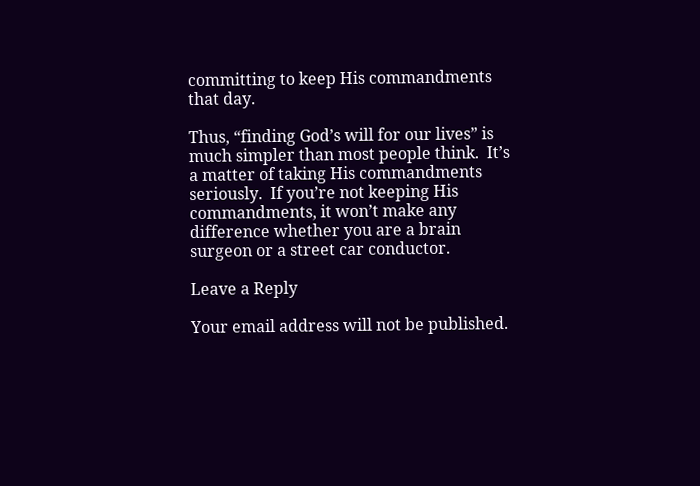committing to keep His commandments that day.

Thus, “finding God’s will for our lives” is much simpler than most people think.  It’s a matter of taking His commandments seriously.  If you’re not keeping His commandments, it won’t make any difference whether you are a brain surgeon or a street car conductor.

Leave a Reply

Your email address will not be published.